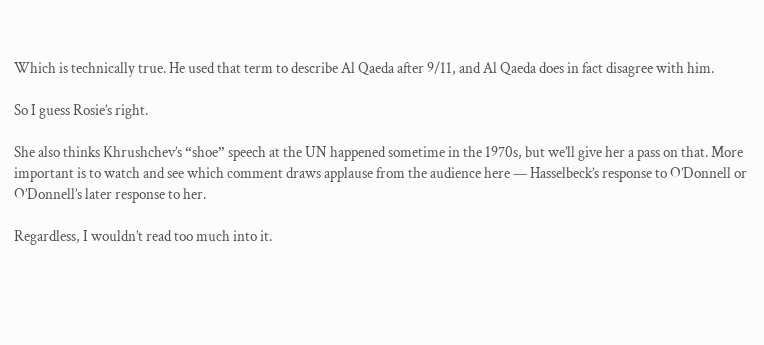Which is technically true. He used that term to describe Al Qaeda after 9/11, and Al Qaeda does in fact disagree with him.

So I guess Rosie’s right.

She also thinks Khrushchev’s “shoe” speech at the UN happened sometime in the 1970s, but we’ll give her a pass on that. More important is to watch and see which comment draws applause from the audience here — Hasselbeck’s response to O’Donnell or O’Donnell’s later response to her.

Regardless, I wouldn’t read too much into it.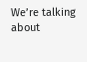We’re talking about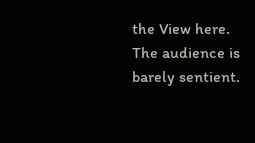the View here. The audience is barely sentient.